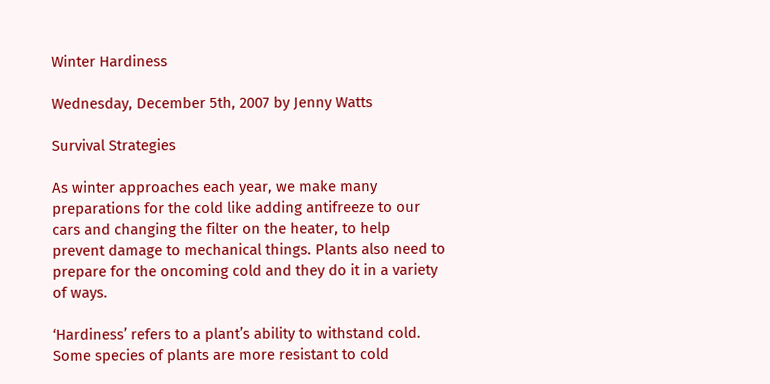Winter Hardiness

Wednesday, December 5th, 2007 by Jenny Watts

Survival Strategies

As winter approaches each year, we make many preparations for the cold like adding antifreeze to our cars and changing the filter on the heater, to help prevent damage to mechanical things. Plants also need to prepare for the oncoming cold and they do it in a variety of ways.

‘Hardiness’ refers to a plant’s ability to withstand cold. Some species of plants are more resistant to cold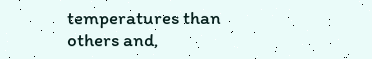temperatures than others and,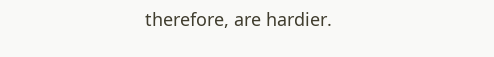therefore, are hardier.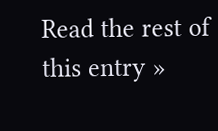Read the rest of this entry »